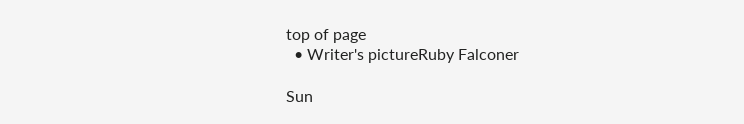top of page
  • Writer's pictureRuby Falconer

Sun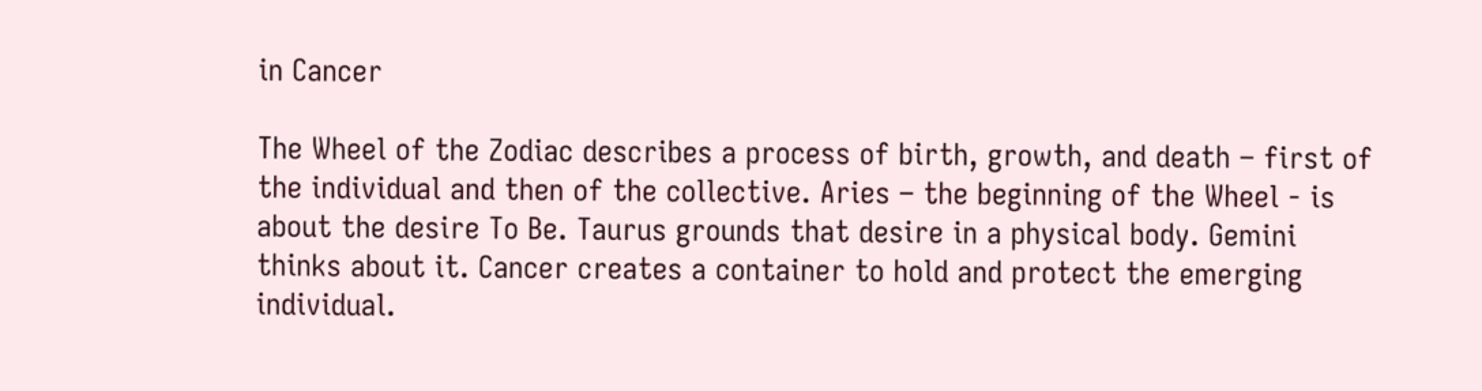in Cancer

The Wheel of the Zodiac describes a process of birth, growth, and death – first of the individual and then of the collective. Aries – the beginning of the Wheel - is about the desire To Be. Taurus grounds that desire in a physical body. Gemini thinks about it. Cancer creates a container to hold and protect the emerging individual.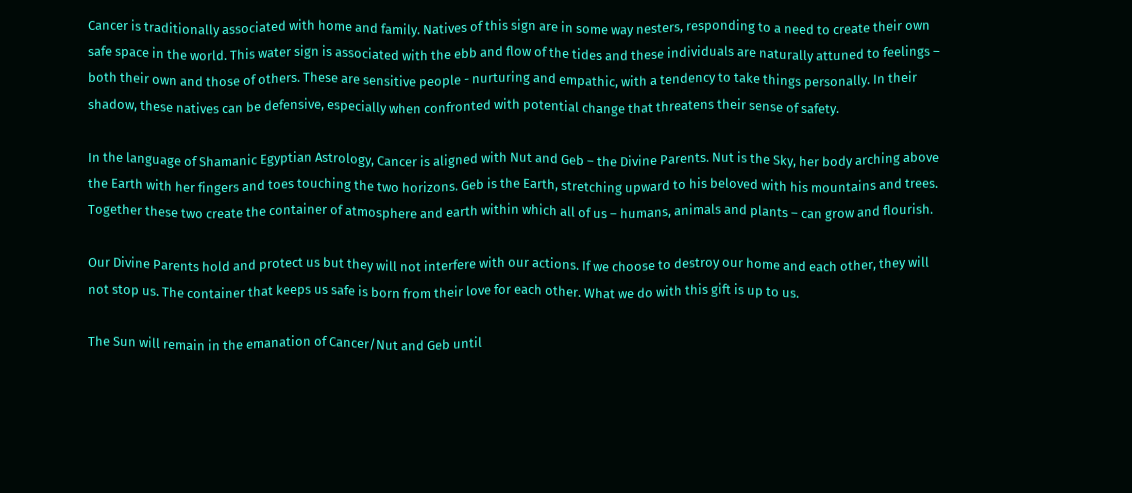Cancer is traditionally associated with home and family. Natives of this sign are in some way nesters, responding to a need to create their own safe space in the world. This water sign is associated with the ebb and flow of the tides and these individuals are naturally attuned to feelings – both their own and those of others. These are sensitive people - nurturing and empathic, with a tendency to take things personally. In their shadow, these natives can be defensive, especially when confronted with potential change that threatens their sense of safety.

In the language of Shamanic Egyptian Astrology, Cancer is aligned with Nut and Geb – the Divine Parents. Nut is the Sky, her body arching above the Earth with her fingers and toes touching the two horizons. Geb is the Earth, stretching upward to his beloved with his mountains and trees. Together these two create the container of atmosphere and earth within which all of us – humans, animals and plants – can grow and flourish.

Our Divine Parents hold and protect us but they will not interfere with our actions. If we choose to destroy our home and each other, they will not stop us. The container that keeps us safe is born from their love for each other. What we do with this gift is up to us.

The Sun will remain in the emanation of Cancer/Nut and Geb until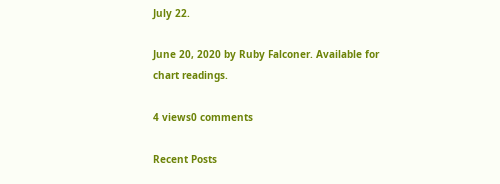July 22.

June 20, 2020 by Ruby Falconer. Available for chart readings.

4 views0 comments

Recent Posts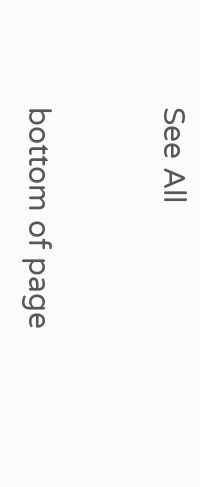See All


bottom of page